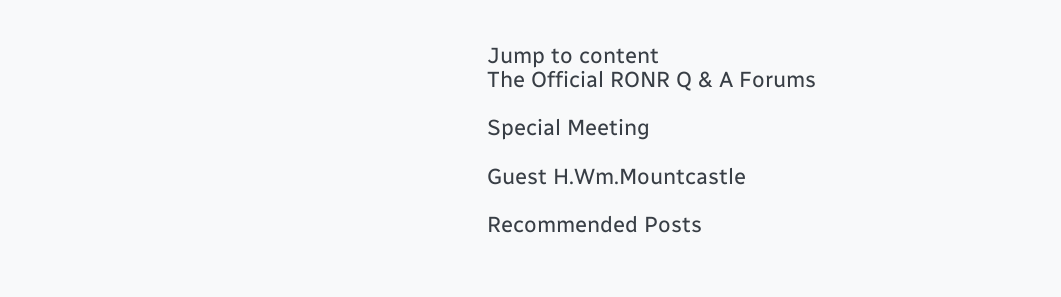Jump to content
The Official RONR Q & A Forums

Special Meeting

Guest H.Wm.Mountcastle

Recommended Posts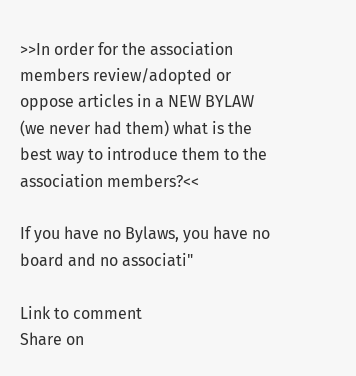>>In order for the association members review/adopted or oppose articles in a NEW BYLAW (we never had them) what is the best way to introduce them to the association members?<<

If you have no Bylaws, you have no board and no associati"

Link to comment
Share on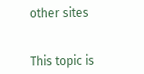other sites


This topic is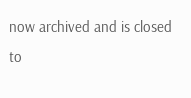now archived and is closed to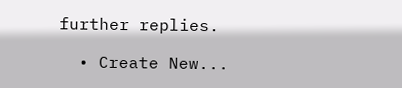further replies.

  • Create New...